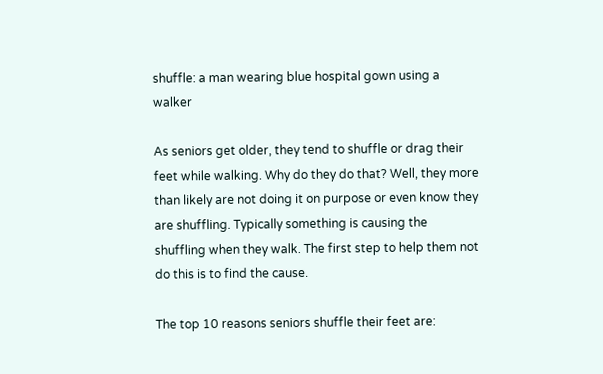shuffle: a man wearing blue hospital gown using a walker

As seniors get older, they tend to shuffle or drag their feet while walking. Why do they do that? Well, they more than likely are not doing it on purpose or even know they are shuffling. Typically something is causing the shuffling when they walk. The first step to help them not do this is to find the cause.

The top 10 reasons seniors shuffle their feet are: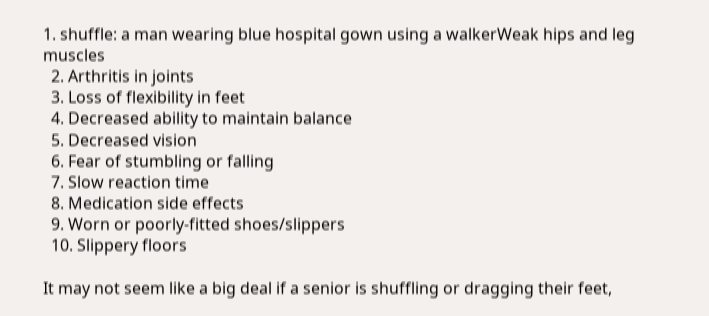1. shuffle: a man wearing blue hospital gown using a walkerWeak hips and leg muscles
  2. Arthritis in joints
  3. Loss of flexibility in feet
  4. Decreased ability to maintain balance
  5. Decreased vision
  6. Fear of stumbling or falling
  7. Slow reaction time
  8. Medication side effects
  9. Worn or poorly-fitted shoes/slippers
  10. Slippery floors

It may not seem like a big deal if a senior is shuffling or dragging their feet,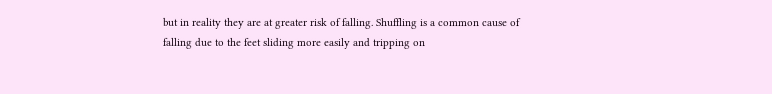but in reality they are at greater risk of falling. Shuffling is a common cause of falling due to the feet sliding more easily and tripping on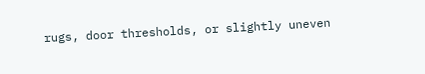rugs, door thresholds, or slightly uneven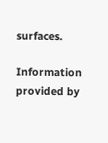surfaces.

Information provided by